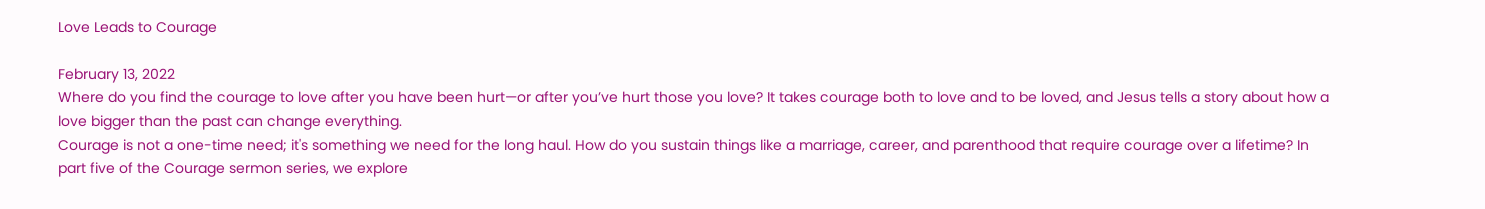Love Leads to Courage

February 13, 2022
Where do you find the courage to love after you have been hurt—or after you’ve hurt those you love? It takes courage both to love and to be loved, and Jesus tells a story about how a love bigger than the past can change everything.
Courage is not a one-time need; it's something we need for the long haul. How do you sustain things like a marriage, career, and parenthood that require courage over a lifetime? In part five of the Courage sermon series, we explore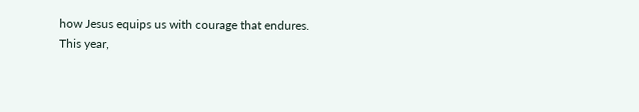how Jesus equips us with courage that endures.
This year,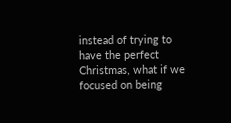instead of trying to have the perfect Christmas, what if we focused on being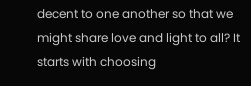decent to one another so that we might share love and light to all? It starts with choosing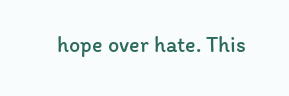hope over hate. This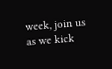week, join us as we kick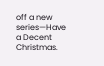off a new series—Have a Decent Christmas.